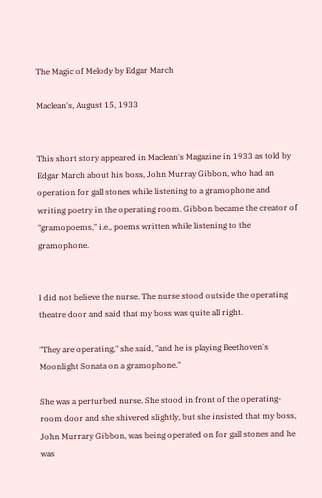The Magic of Melody by Edgar March

Maclean's, August 15, 1933


This short story appeared in Maclean's Magazine in 1933 as told by Edgar March about his boss, John Murray Gibbon, who had an operation for gall stones while listening to a gramophone and writing poetry in the operating room. Gibbon became the creator of "gramopoems," i.e., poems written while listening to the gramophone.


I did not believe the nurse. The nurse stood outside the operating theatre door and said that my boss was quite all right.

"They are operating," she said, "and he is playing Beethoven's Moonlight Sonata on a gramophone."

She was a perturbed nurse. She stood in front of the operating-room door and she shivered slightly, but she insisted that my boss, John Murrary Gibbon, was being operated on for gall stones and he was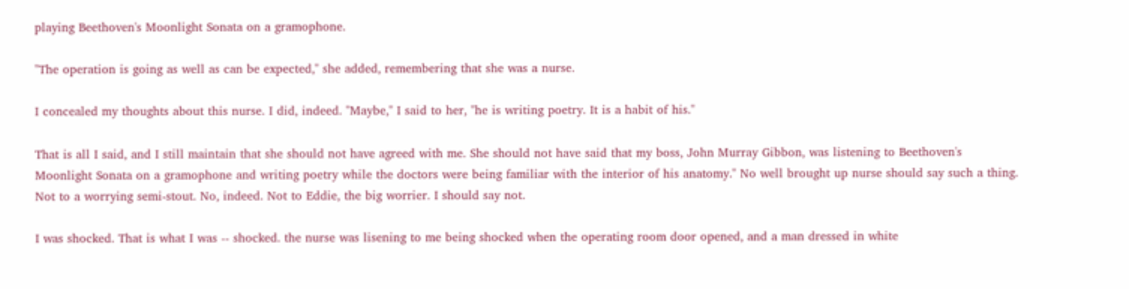playing Beethoven's Moonlight Sonata on a gramophone.

"The operation is going as well as can be expected," she added, remembering that she was a nurse.

I concealed my thoughts about this nurse. I did, indeed. "Maybe," I said to her, "he is writing poetry. It is a habit of his."

That is all I said, and I still maintain that she should not have agreed with me. She should not have said that my boss, John Murray Gibbon, was listening to Beethoven's Moonlight Sonata on a gramophone and writing poetry while the doctors were being familiar with the interior of his anatomy." No well brought up nurse should say such a thing. Not to a worrying semi-stout. No, indeed. Not to Eddie, the big worrier. I should say not.

I was shocked. That is what I was -- shocked. the nurse was lisening to me being shocked when the operating room door opened, and a man dressed in white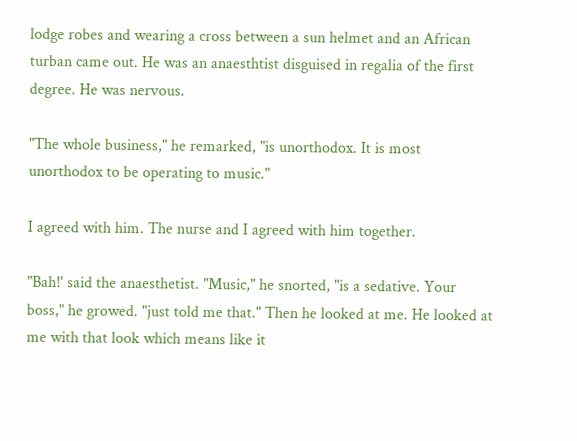lodge robes and wearing a cross between a sun helmet and an African turban came out. He was an anaesthtist disguised in regalia of the first degree. He was nervous.

"The whole business," he remarked, "is unorthodox. It is most unorthodox to be operating to music."

I agreed with him. The nurse and I agreed with him together.

"Bah!' said the anaesthetist. "Music," he snorted, "is a sedative. Your boss," he growed. "just told me that." Then he looked at me. He looked at me with that look which means like it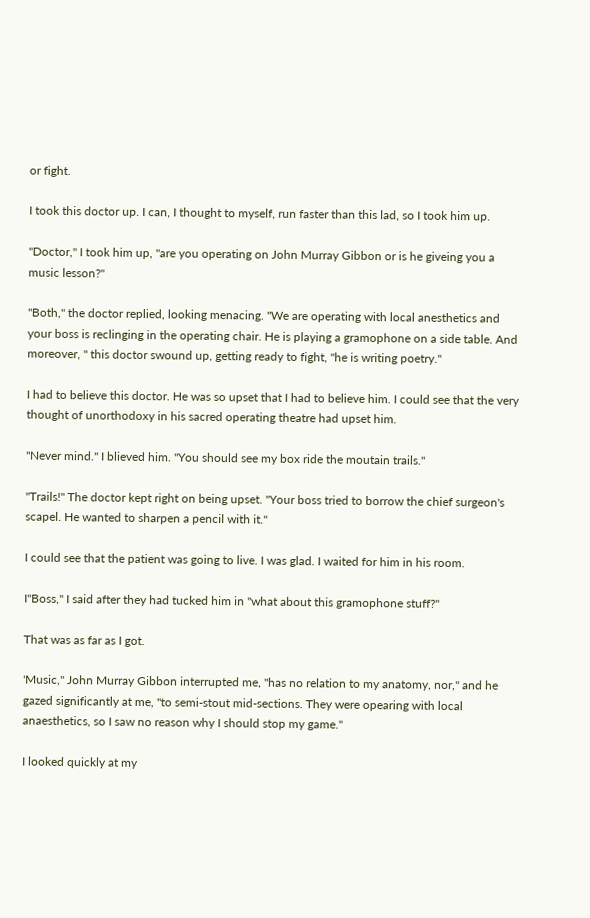or fight.

I took this doctor up. I can, I thought to myself, run faster than this lad, so I took him up.

"Doctor," I took him up, "are you operating on John Murray Gibbon or is he giveing you a music lesson?"

"Both," the doctor replied, looking menacing. "We are operating with local anesthetics and your boss is reclinging in the operating chair. He is playing a gramophone on a side table. And moreover, " this doctor swound up, getting ready to fight, "he is writing poetry."

I had to believe this doctor. He was so upset that I had to believe him. I could see that the very thought of unorthodoxy in his sacred operating theatre had upset him.

"Never mind." I blieved him. "You should see my box ride the moutain trails."

"Trails!" The doctor kept right on being upset. "Your boss tried to borrow the chief surgeon's scapel. He wanted to sharpen a pencil with it."

I could see that the patient was going to live. I was glad. I waited for him in his room.

I"Boss," I said after they had tucked him in "what about this gramophone stuff?"

That was as far as I got.

'Music," John Murray Gibbon interrupted me, "has no relation to my anatomy, nor," and he gazed significantly at me, "to semi-stout mid-sections. They were opearing with local anaesthetics, so I saw no reason why I should stop my game."

I looked quickly at my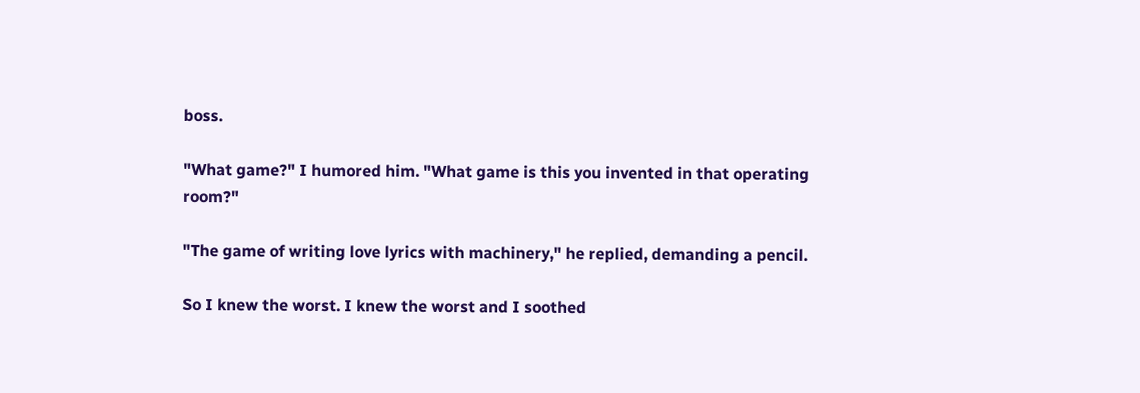boss.

"What game?" I humored him. "What game is this you invented in that operating room?"

"The game of writing love lyrics with machinery," he replied, demanding a pencil.

So I knew the worst. I knew the worst and I soothed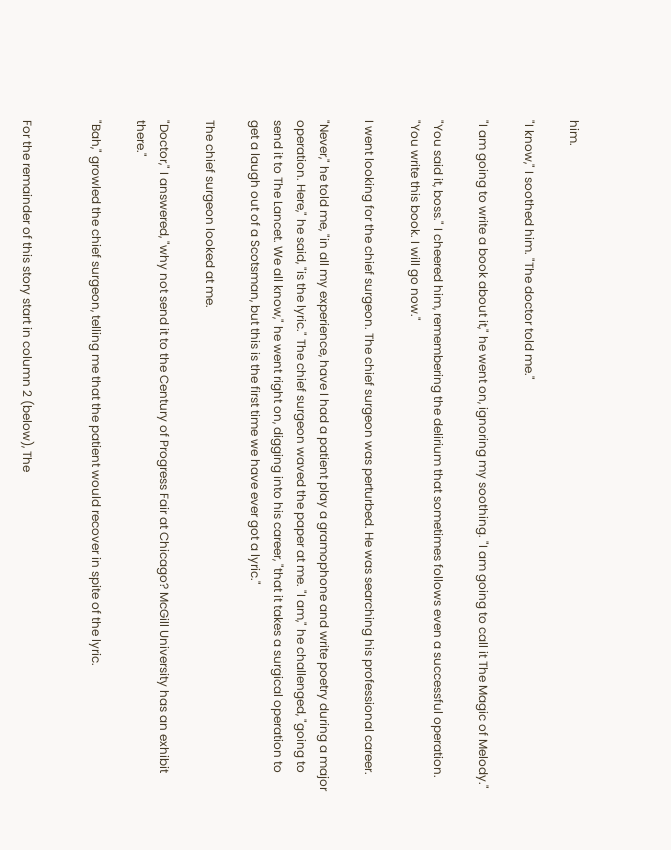him.

"I know," I soothed him. "The doctor told me."

"I am going to write a book about it," he went on, ignoring my soothing. "I am going to call it The Magic of Melody."

"You said it, boss." I cheered him, remembering the delirium that sometimes follows even a successful operation. "You write this book. I will go now."

I went looking for the chief surgeon. The chief surgeon was perturbed. He was searching his professional career.

"Never," he told me, "in all my experience, have I had a patient play a gramophone and write poetry during a major operation. Here," he said, "is the lyric." The chief surgeon waved the paper at me. "I am," he challenged, "going to send it to The Lancet. We all know," he went right on, digging into his career, "that it takes a surgical operation to get a laugh out of a Scotsman, but this is the first time we have ever got a lyric."

The chief surgeon looked at me.

"Doctor," I answered, "why not send it to the Century of Progress Fair at Chicago? McGill University has an exhibit there."

"Bah," growled the chief surgeon, telling me that the patient would recover in spite of the lyric.


For the remainder of this story start in column 2 (below), The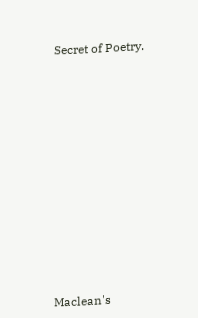Secret of Poetry.














Maclean's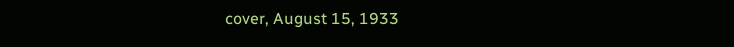cover, August 15, 1933